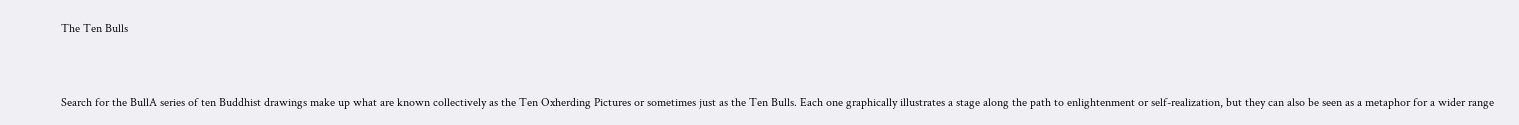The Ten Bulls


Search for the BullA series of ten Buddhist drawings make up what are known collectively as the Ten Oxherding Pictures or sometimes just as the Ten Bulls. Each one graphically illustrates a stage along the path to enlightenment or self-realization, but they can also be seen as a metaphor for a wider range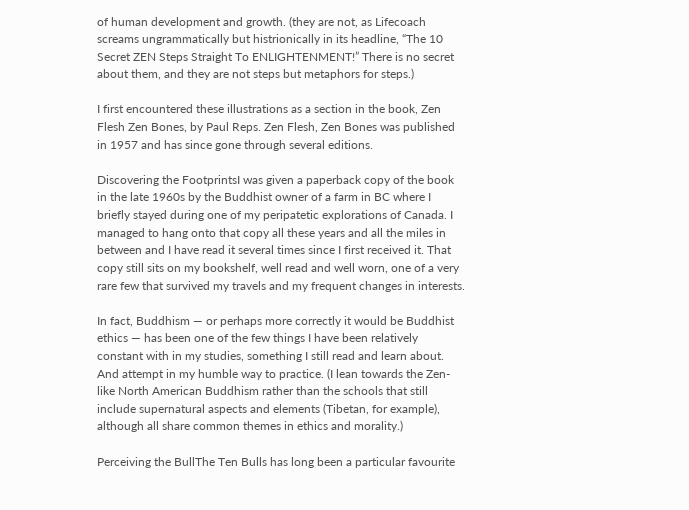of human development and growth. (they are not, as Lifecoach screams ungrammatically but histrionically in its headline, “The 10 Secret ZEN Steps Straight To ENLIGHTENMENT!” There is no secret about them, and they are not steps but metaphors for steps.)

I first encountered these illustrations as a section in the book, Zen Flesh Zen Bones, by Paul Reps. Zen Flesh, Zen Bones was published in 1957 and has since gone through several editions.

Discovering the FootprintsI was given a paperback copy of the book in the late 1960s by the Buddhist owner of a farm in BC where I briefly stayed during one of my peripatetic explorations of Canada. I managed to hang onto that copy all these years and all the miles in between and I have read it several times since I first received it. That copy still sits on my bookshelf, well read and well worn, one of a very rare few that survived my travels and my frequent changes in interests.

In fact, Buddhism — or perhaps more correctly it would be Buddhist ethics — has been one of the few things I have been relatively constant with in my studies, something I still read and learn about. And attempt in my humble way to practice. (I lean towards the Zen-like North American Buddhism rather than the schools that still include supernatural aspects and elements (Tibetan, for example), although all share common themes in ethics and morality.)

Perceiving the BullThe Ten Bulls has long been a particular favourite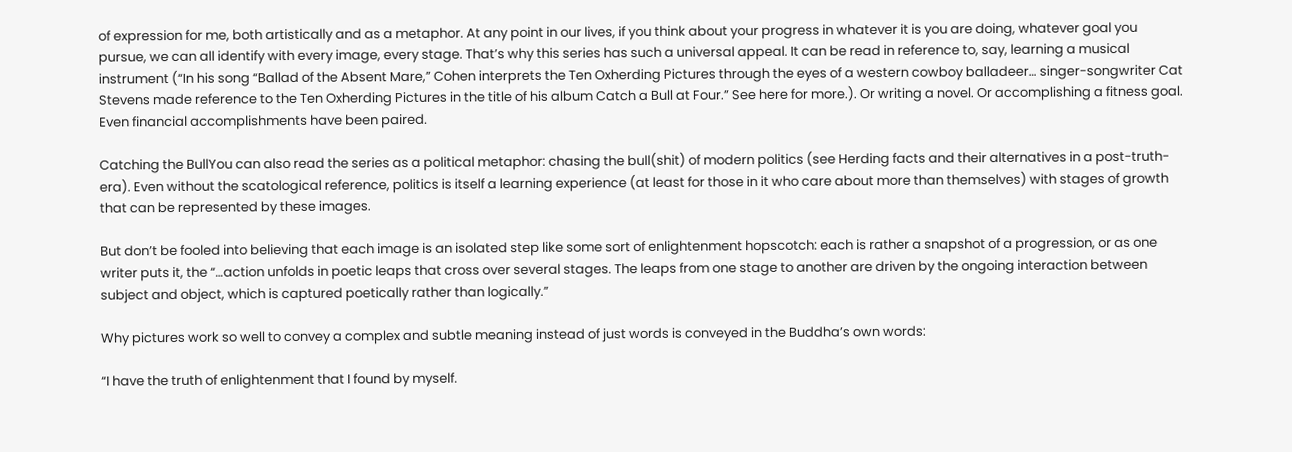of expression for me, both artistically and as a metaphor. At any point in our lives, if you think about your progress in whatever it is you are doing, whatever goal you pursue, we can all identify with every image, every stage. That’s why this series has such a universal appeal. It can be read in reference to, say, learning a musical instrument (“In his song “Ballad of the Absent Mare,” Cohen interprets the Ten Oxherding Pictures through the eyes of a western cowboy balladeer… singer-songwriter Cat Stevens made reference to the Ten Oxherding Pictures in the title of his album Catch a Bull at Four.” See here for more.). Or writing a novel. Or accomplishing a fitness goal. Even financial accomplishments have been paired.

Catching the BullYou can also read the series as a political metaphor: chasing the bull(shit) of modern politics (see Herding facts and their alternatives in a post-truth-era). Even without the scatological reference, politics is itself a learning experience (at least for those in it who care about more than themselves) with stages of growth that can be represented by these images.

But don’t be fooled into believing that each image is an isolated step like some sort of enlightenment hopscotch: each is rather a snapshot of a progression, or as one writer puts it, the “…action unfolds in poetic leaps that cross over several stages. The leaps from one stage to another are driven by the ongoing interaction between subject and object, which is captured poetically rather than logically.”

Why pictures work so well to convey a complex and subtle meaning instead of just words is conveyed in the Buddha’s own words:

“I have the truth of enlightenment that I found by myself.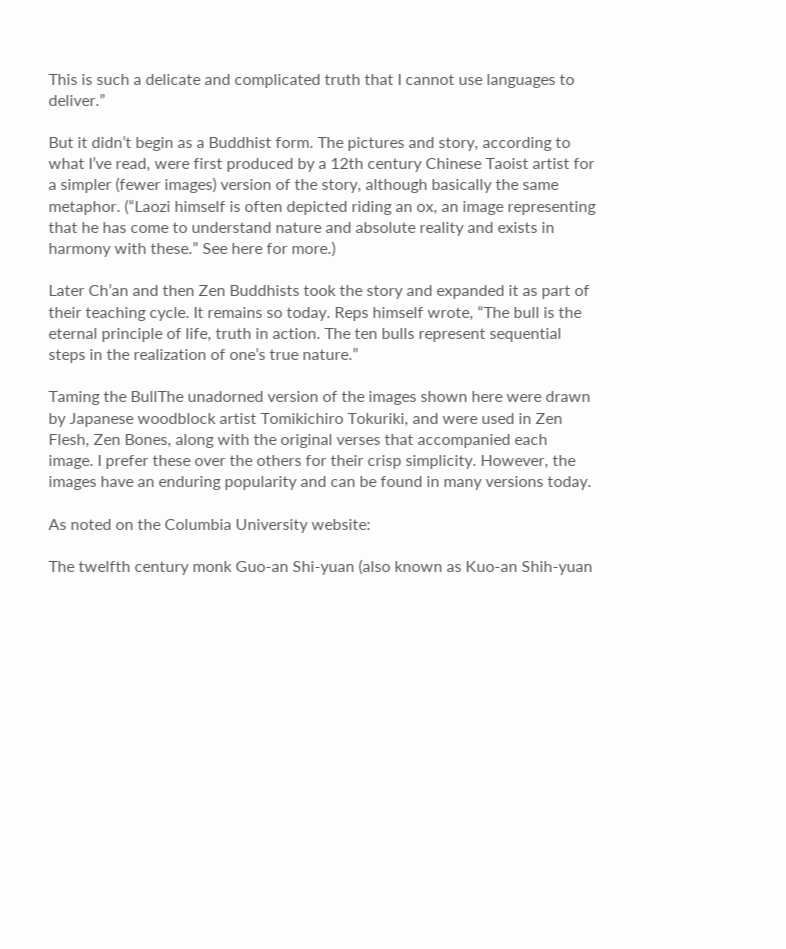This is such a delicate and complicated truth that I cannot use languages to deliver.”

But it didn’t begin as a Buddhist form. The pictures and story, according to what I’ve read, were first produced by a 12th century Chinese Taoist artist for a simpler (fewer images) version of the story, although basically the same metaphor. (“Laozi himself is often depicted riding an ox, an image representing that he has come to understand nature and absolute reality and exists in harmony with these.” See here for more.)

Later Ch’an and then Zen Buddhists took the story and expanded it as part of their teaching cycle. It remains so today. Reps himself wrote, “The bull is the eternal principle of life, truth in action. The ten bulls represent sequential steps in the realization of one’s true nature.”

Taming the BullThe unadorned version of the images shown here were drawn by Japanese woodblock artist Tomikichiro Tokuriki, and were used in Zen Flesh, Zen Bones, along with the original verses that accompanied each image. I prefer these over the others for their crisp simplicity. However, the images have an enduring popularity and can be found in many versions today.

As noted on the Columbia University website:

The twelfth century monk Guo-an Shi-yuan (also known as Kuo-an Shih-yuan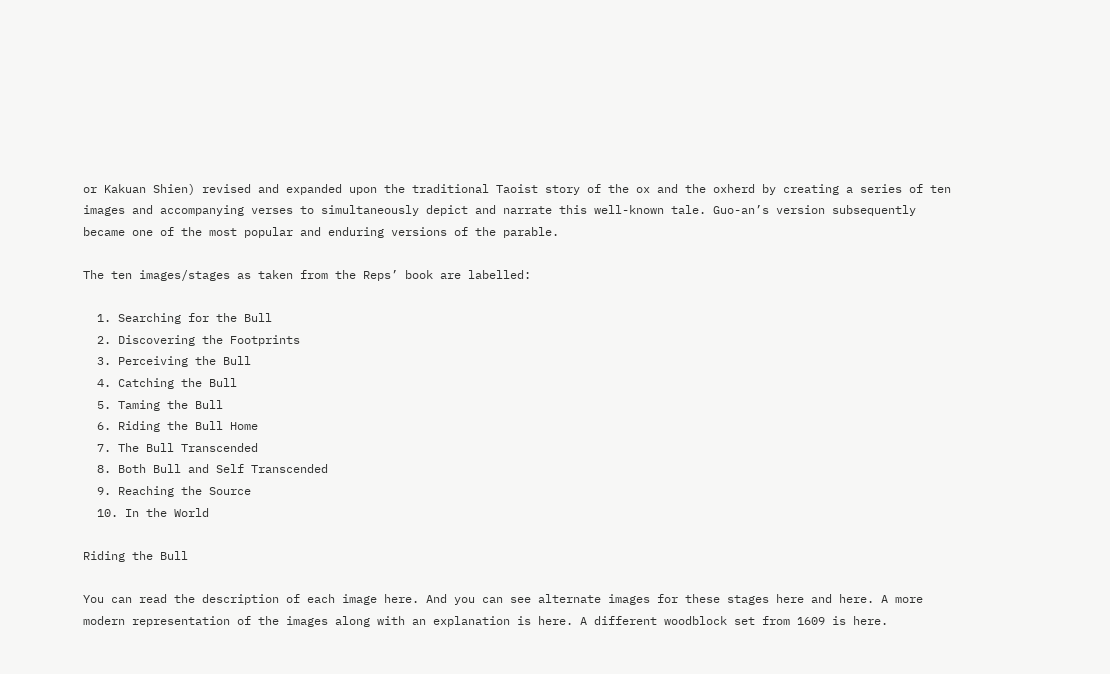or Kakuan Shien) revised and expanded upon the traditional Taoist story of the ox and the oxherd by creating a series of ten images and accompanying verses to simultaneously depict and narrate this well-known tale. Guo-an’s version subsequently became one of the most popular and enduring versions of the parable.

The ten images/stages as taken from the Reps’ book are labelled:

  1. Searching for the Bull
  2. Discovering the Footprints
  3. Perceiving the Bull
  4. Catching the Bull
  5. Taming the Bull
  6. Riding the Bull Home
  7. The Bull Transcended
  8. Both Bull and Self Transcended
  9. Reaching the Source
  10. In the World

Riding the Bull

You can read the description of each image here. And you can see alternate images for these stages here and here. A more modern representation of the images along with an explanation is here. A different woodblock set from 1609 is here.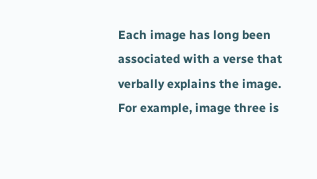Each image has long been associated with a verse that verbally explains the image. For example, image three is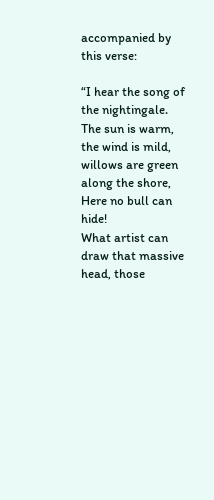accompanied by this verse:

“I hear the song of the nightingale.
The sun is warm, the wind is mild, willows are green along the shore,
Here no bull can hide!
What artist can draw that massive head, those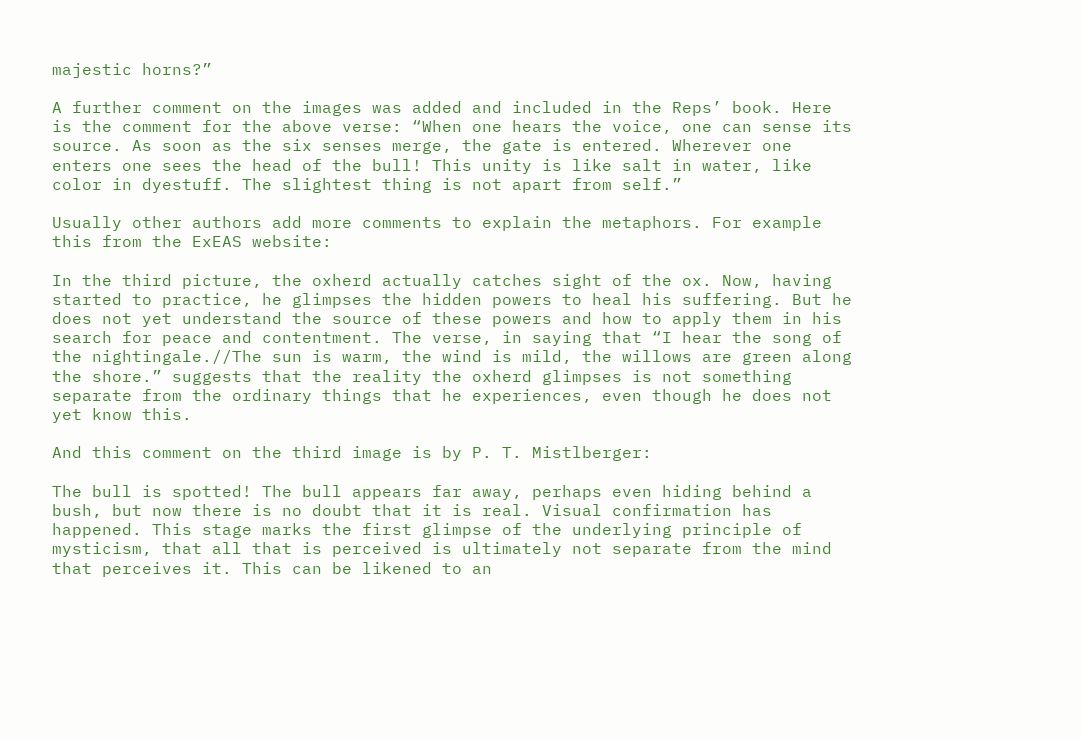majestic horns?”

A further comment on the images was added and included in the Reps’ book. Here is the comment for the above verse: “When one hears the voice, one can sense its source. As soon as the six senses merge, the gate is entered. Wherever one enters one sees the head of the bull! This unity is like salt in water, like color in dyestuff. The slightest thing is not apart from self.”

Usually other authors add more comments to explain the metaphors. For example this from the ExEAS website:

In the third picture, the oxherd actually catches sight of the ox. Now, having started to practice, he glimpses the hidden powers to heal his suffering. But he does not yet understand the source of these powers and how to apply them in his search for peace and contentment. The verse, in saying that “I hear the song of the nightingale.//The sun is warm, the wind is mild, the willows are green along the shore.” suggests that the reality the oxherd glimpses is not something separate from the ordinary things that he experiences, even though he does not yet know this.

And this comment on the third image is by P. T. Mistlberger:

The bull is spotted! The bull appears far away, perhaps even hiding behind a bush, but now there is no doubt that it is real. Visual confirmation has happened. This stage marks the first glimpse of the underlying principle of mysticism, that all that is perceived is ultimately not separate from the mind that perceives it. This can be likened to an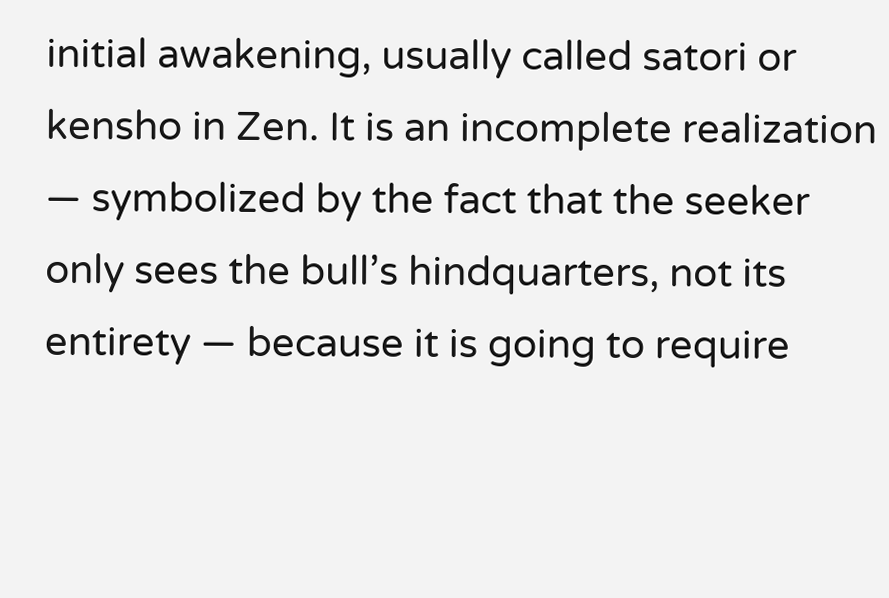initial awakening, usually called satori or kensho in Zen. It is an incomplete realization — symbolized by the fact that the seeker only sees the bull’s hindquarters, not its entirety — because it is going to require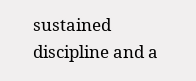sustained discipline and a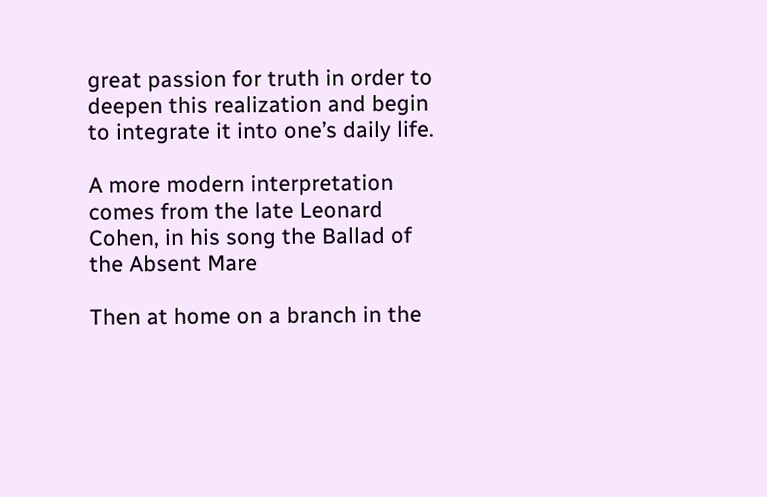great passion for truth in order to deepen this realization and begin to integrate it into one’s daily life.

A more modern interpretation comes from the late Leonard Cohen, in his song the Ballad of the Absent Mare

Then at home on a branch in the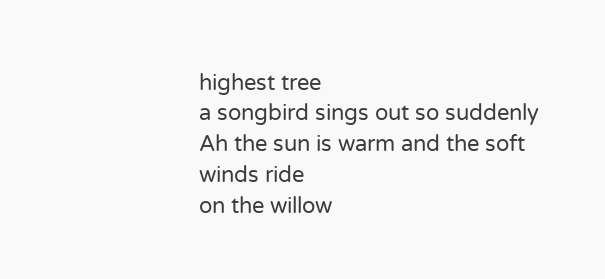highest tree
a songbird sings out so suddenly
Ah the sun is warm and the soft winds ride
on the willow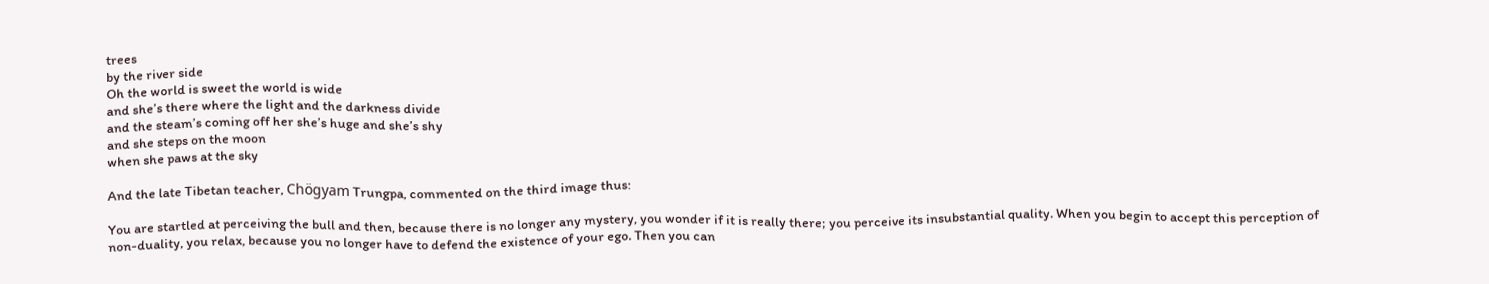trees
by the river side
Oh the world is sweet the world is wide
and she’s there where the light and the darkness divide
and the steam’s coming off her she’s huge and she’s shy
and she steps on the moon
when she paws at the sky

And the late Tibetan teacher, Chögyam Trungpa, commented on the third image thus:

You are startled at perceiving the bull and then, because there is no longer any mystery, you wonder if it is really there; you perceive its insubstantial quality. When you begin to accept this perception of non-duality, you relax, because you no longer have to defend the existence of your ego. Then you can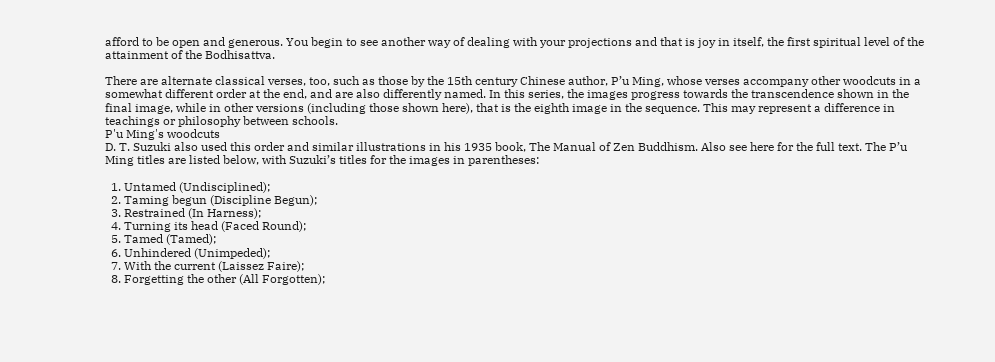afford to be open and generous. You begin to see another way of dealing with your projections and that is joy in itself, the first spiritual level of the attainment of the Bodhisattva.

There are alternate classical verses, too, such as those by the 15th century Chinese author, P’u Ming, whose verses accompany other woodcuts in a somewhat different order at the end, and are also differently named. In this series, the images progress towards the transcendence shown in the final image, while in other versions (including those shown here), that is the eighth image in the sequence. This may represent a difference in teachings or philosophy between schools.
P'u Ming's woodcuts
D. T. Suzuki also used this order and similar illustrations in his 1935 book, The Manual of Zen Buddhism. Also see here for the full text. The P’u Ming titles are listed below, with Suzuki’s titles for the images in parentheses:

  1. Untamed (Undisciplined);
  2. Taming begun (Discipline Begun);
  3. Restrained (In Harness);
  4. Turning its head (Faced Round);
  5. Tamed (Tamed);
  6. Unhindered (Unimpeded);
  7. With the current (Laissez Faire);
  8. Forgetting the other (All Forgotten);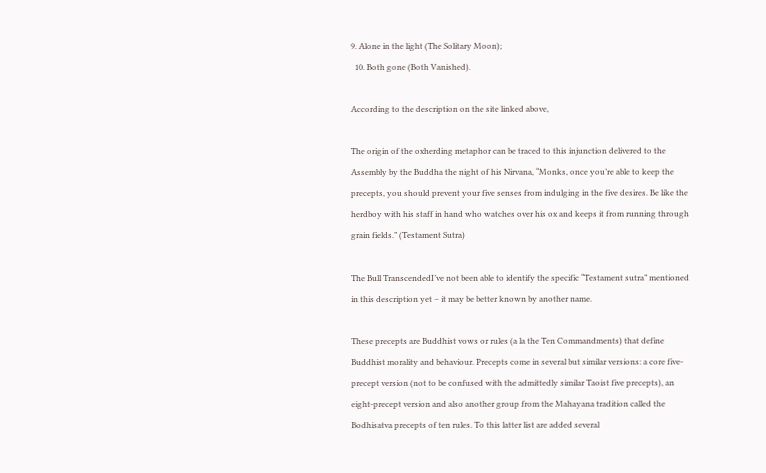9. Alone in the light (The Solitary Moon);
  10. Both gone (Both Vanished).

According to the description on the site linked above,

The origin of the oxherding metaphor can be traced to this injunction delivered to the Assembly by the Buddha the night of his Nirvana, “Monks, once you’re able to keep the precepts, you should prevent your five senses from indulging in the five desires. Be like the herdboy with his staff in hand who watches over his ox and keeps it from running through grain fields.” (Testament Sutra)

The Bull TranscendedI’ve not been able to identify the specific “Testament sutra” mentioned in this description yet – it may be better known by another name.

These precepts are Buddhist vows or rules (a la the Ten Commandments) that define Buddhist morality and behaviour. Precepts come in several but similar versions: a core five-precept version (not to be confused with the admittedly similar Taoist five precepts), an eight-precept version and also another group from the Mahayana tradition called the Bodhisatva precepts of ten rules. To this latter list are added several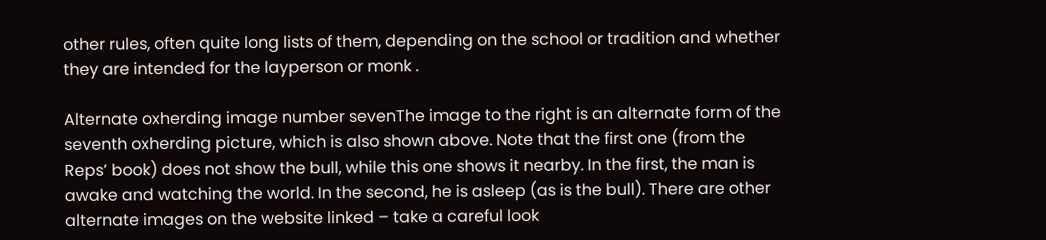other rules, often quite long lists of them, depending on the school or tradition and whether they are intended for the layperson or monk .

Alternate oxherding image number sevenThe image to the right is an alternate form of the seventh oxherding picture, which is also shown above. Note that the first one (from the Reps’ book) does not show the bull, while this one shows it nearby. In the first, the man is awake and watching the world. In the second, he is asleep (as is the bull). There are other alternate images on the website linked – take a careful look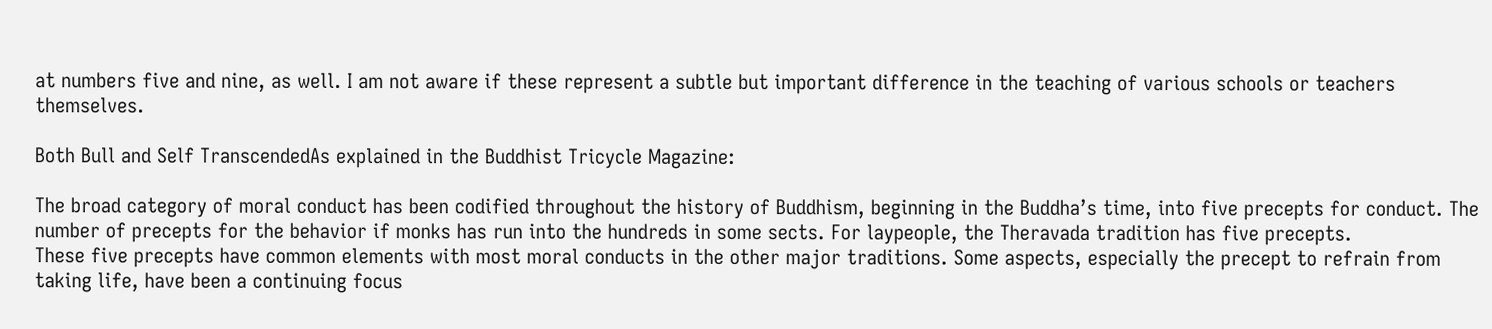at numbers five and nine, as well. I am not aware if these represent a subtle but important difference in the teaching of various schools or teachers themselves.

Both Bull and Self TranscendedAs explained in the Buddhist Tricycle Magazine:

The broad category of moral conduct has been codified throughout the history of Buddhism, beginning in the Buddha’s time, into five precepts for conduct. The number of precepts for the behavior if monks has run into the hundreds in some sects. For laypeople, the Theravada tradition has five precepts.
These five precepts have common elements with most moral conducts in the other major traditions. Some aspects, especially the precept to refrain from taking life, have been a continuing focus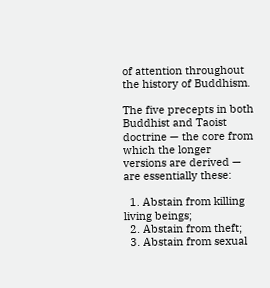of attention throughout the history of Buddhism.

The five precepts in both Buddhist and Taoist doctrine — the core from which the longer versions are derived — are essentially these:

  1. Abstain from killing living beings;
  2. Abstain from theft;
  3. Abstain from sexual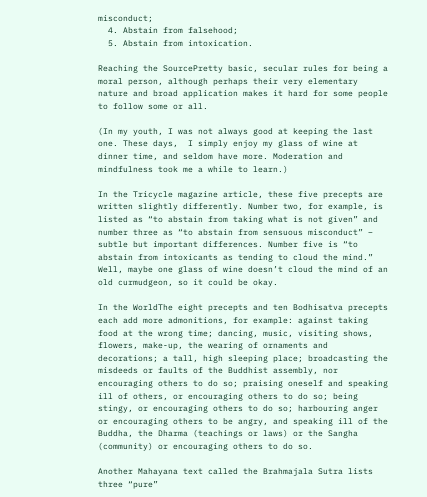misconduct;
  4. Abstain from falsehood;
  5. Abstain from intoxication.

Reaching the SourcePretty basic, secular rules for being a moral person, although perhaps their very elementary nature and broad application makes it hard for some people to follow some or all.

(In my youth, I was not always good at keeping the last one. These days,  I simply enjoy my glass of wine at dinner time, and seldom have more. Moderation and mindfulness took me a while to learn.)

In the Tricycle magazine article, these five precepts are written slightly differently. Number two, for example, is listed as “to abstain from taking what is not given” and number three as “to abstain from sensuous misconduct” – subtle but important differences. Number five is “to abstain from intoxicants as tending to cloud the mind.” Well, maybe one glass of wine doesn’t cloud the mind of an old curmudgeon, so it could be okay.

In the WorldThe eight precepts and ten Bodhisatva precepts each add more admonitions, for example: against taking food at the wrong time; dancing, music, visiting shows, flowers, make-up, the wearing of ornaments and decorations; a tall, high sleeping place; broadcasting the misdeeds or faults of the Buddhist assembly, nor encouraging others to do so; praising oneself and speaking ill of others, or encouraging others to do so; being stingy, or encouraging others to do so; harbouring anger or encouraging others to be angry, and speaking ill of the Buddha, the Dharma (teachings or laws) or the Sangha (community) or encouraging others to do so.

Another Mahayana text called the Brahmajala Sutra lists three “pure”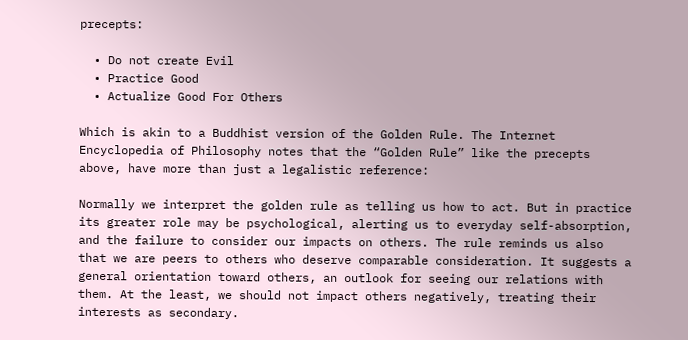precepts:

  • Do not create Evil
  • Practice Good
  • Actualize Good For Others

Which is akin to a Buddhist version of the Golden Rule. The Internet Encyclopedia of Philosophy notes that the “Golden Rule” like the precepts above, have more than just a legalistic reference:

Normally we interpret the golden rule as telling us how to act. But in practice its greater role may be psychological, alerting us to everyday self-absorption, and the failure to consider our impacts on others. The rule reminds us also that we are peers to others who deserve comparable consideration. It suggests a general orientation toward others, an outlook for seeing our relations with them. At the least, we should not impact others negatively, treating their interests as secondary.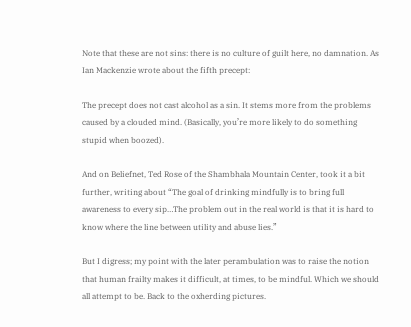Note that these are not sins: there is no culture of guilt here, no damnation. As Ian Mackenzie wrote about the fifth precept:

The precept does not cast alcohol as a sin. It stems more from the problems caused by a clouded mind. (Basically, you’re more likely to do something stupid when boozed).

And on Beliefnet, Ted Rose of the Shambhala Mountain Center, took it a bit further, writing about “The goal of drinking mindfully is to bring full awareness to every sip…The problem out in the real world is that it is hard to know where the line between utility and abuse lies.”

But I digress; my point with the later perambulation was to raise the notion that human frailty makes it difficult, at times, to be mindful. Which we should all attempt to be. Back to the oxherding pictures.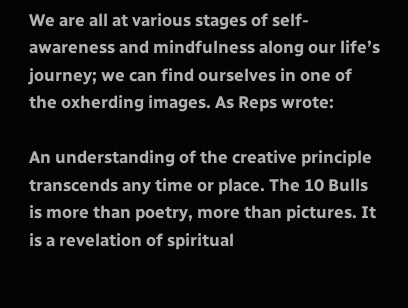We are all at various stages of self-awareness and mindfulness along our life’s journey; we can find ourselves in one of the oxherding images. As Reps wrote:

An understanding of the creative principle transcends any time or place. The 10 Bulls is more than poetry, more than pictures. It is a revelation of spiritual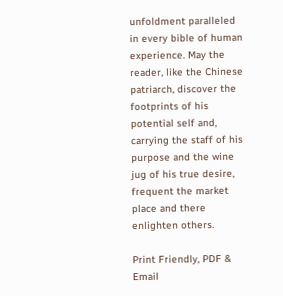unfoldment paralleled in every bible of human experience. May the reader, like the Chinese patriarch, discover the footprints of his potential self and, carrying the staff of his purpose and the wine jug of his true desire, frequent the market place and there enlighten others.

Print Friendly, PDF & Email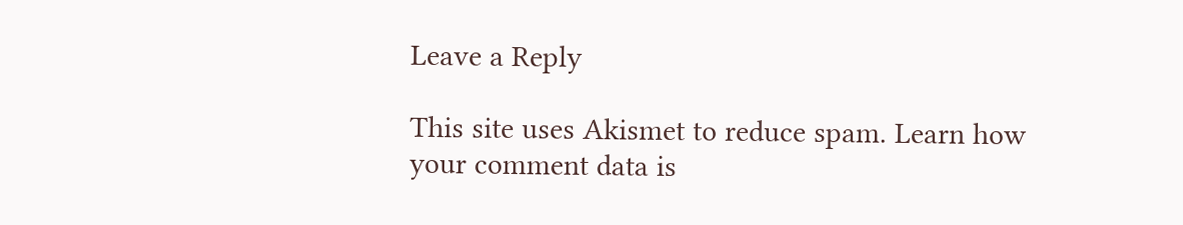Leave a Reply

This site uses Akismet to reduce spam. Learn how your comment data is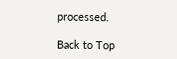processed.

Back to Top